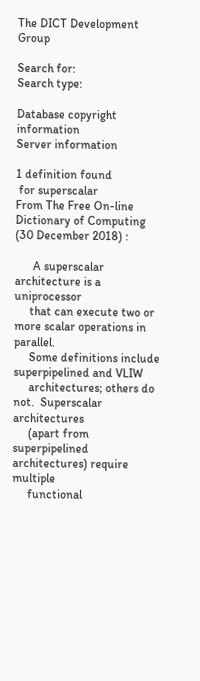The DICT Development Group

Search for:
Search type:

Database copyright information
Server information

1 definition found
 for superscalar
From The Free On-line Dictionary of Computing (30 December 2018) :

      A superscalar architecture is a uniprocessor
     that can execute two or more scalar operations in parallel.
     Some definitions include superpipelined and VLIW
     architectures; others do not.  Superscalar architectures
     (apart from superpipelined architectures) require multiple
     functional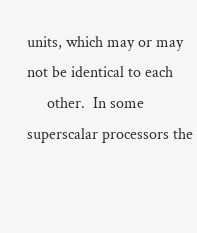units, which may or may not be identical to each
     other.  In some superscalar processors the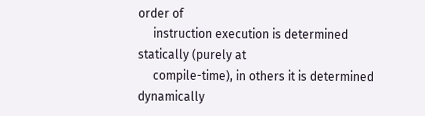order of
     instruction execution is determined statically (purely at
     compile-time), in others it is determined dynamically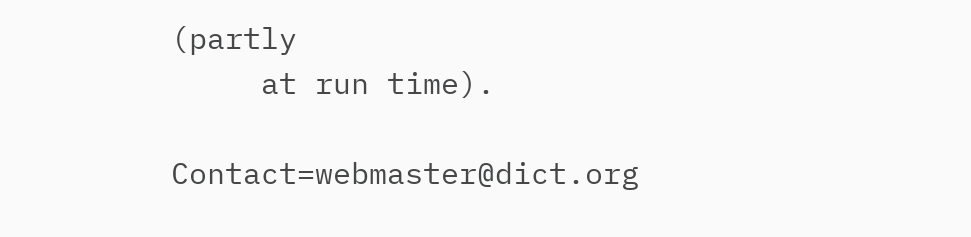(partly
     at run time).

Contact=webmaster@dict.org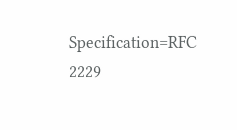Specification=RFC 2229